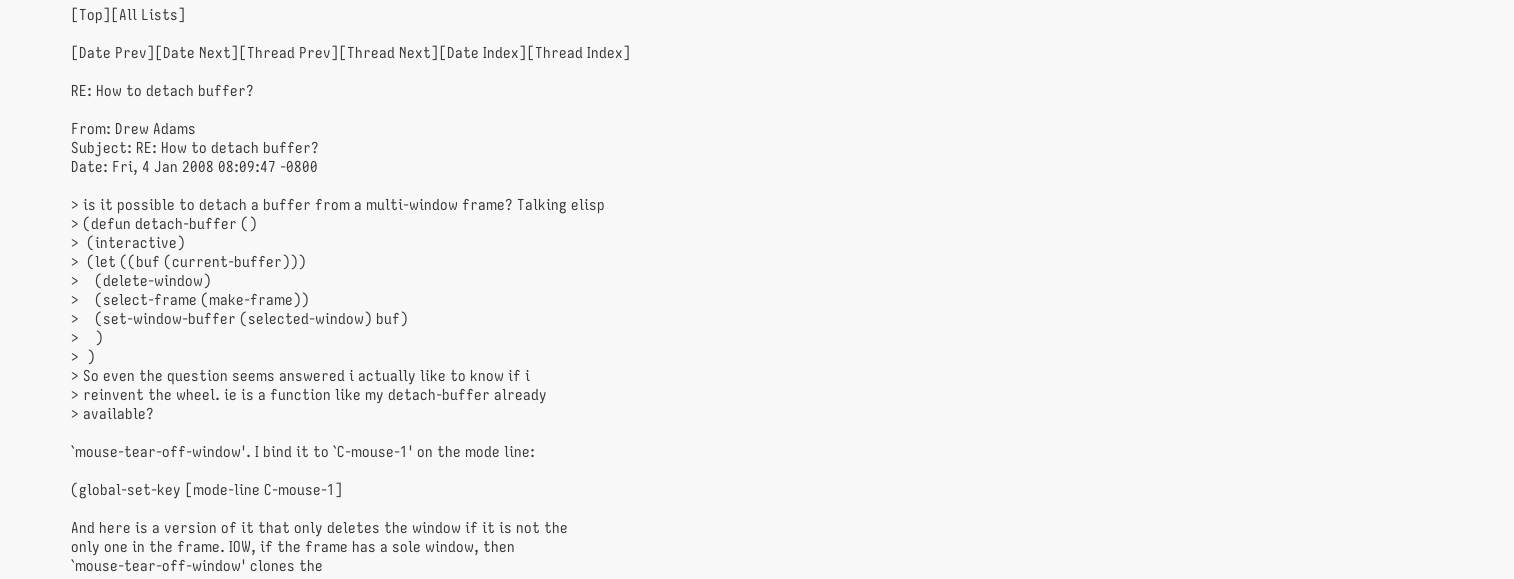[Top][All Lists]

[Date Prev][Date Next][Thread Prev][Thread Next][Date Index][Thread Index]

RE: How to detach buffer?

From: Drew Adams
Subject: RE: How to detach buffer?
Date: Fri, 4 Jan 2008 08:09:47 -0800

> is it possible to detach a buffer from a multi-window frame? Talking elisp
> (defun detach-buffer ()
>  (interactive)
>  (let ((buf (current-buffer)))
>    (delete-window)
>    (select-frame (make-frame))
>    (set-window-buffer (selected-window) buf)
>    )
>  )
> So even the question seems answered i actually like to know if i
> reinvent the wheel. ie is a function like my detach-buffer already
> available?

`mouse-tear-off-window'. I bind it to `C-mouse-1' on the mode line:

(global-set-key [mode-line C-mouse-1]

And here is a version of it that only deletes the window if it is not the
only one in the frame. IOW, if the frame has a sole window, then
`mouse-tear-off-window' clones the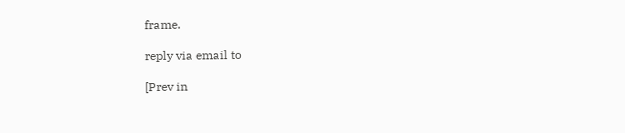frame.

reply via email to

[Prev in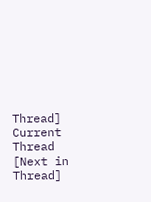Thread] Current Thread [Next in Thread]